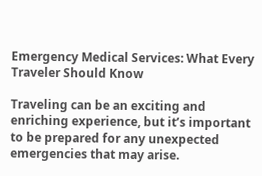Emergency Medical Services: What Every Traveler Should Know

Traveling can be an exciting and enriching experience, but it’s important to be prepared for any unexpected emergencies that may arise.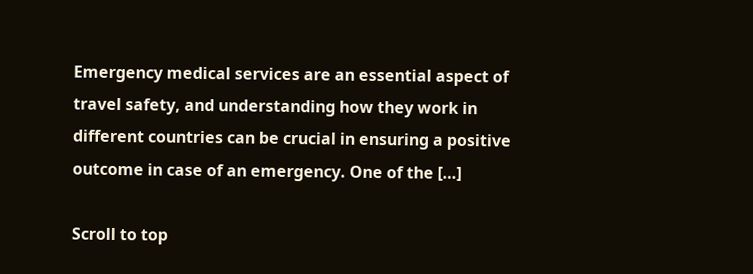Emergency medical services are an essential aspect of travel safety, and understanding how they work in different countries can be crucial in ensuring a positive outcome in case of an emergency. One of the […]

Scroll to top